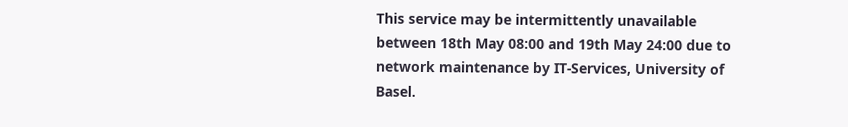This service may be intermittently unavailable between 18th May 08:00 and 19th May 24:00 due to network maintenance by IT-Services, University of Basel.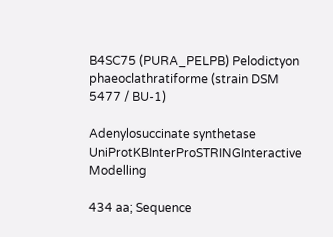B4SC75 (PURA_PELPB) Pelodictyon phaeoclathratiforme (strain DSM 5477 / BU-1)

Adenylosuccinate synthetase UniProtKBInterProSTRINGInteractive Modelling

434 aa; Sequence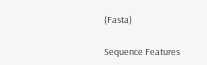(Fasta)

Sequence Features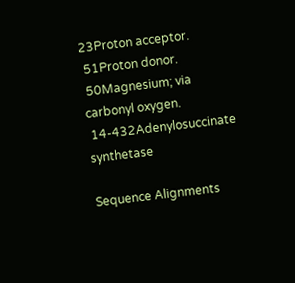23Proton acceptor.
 51Proton donor.
 50Magnesium; via carbonyl oxygen.
 14-432Adenylosuccinate synthetase

Sequence Alignments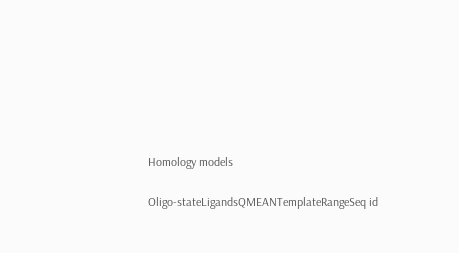Homology models

Oligo-stateLigandsQMEANTemplateRangeSeq id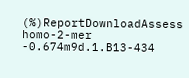(%)ReportDownloadAssess
homo-2-mer -0.674m9d.1.B13-434